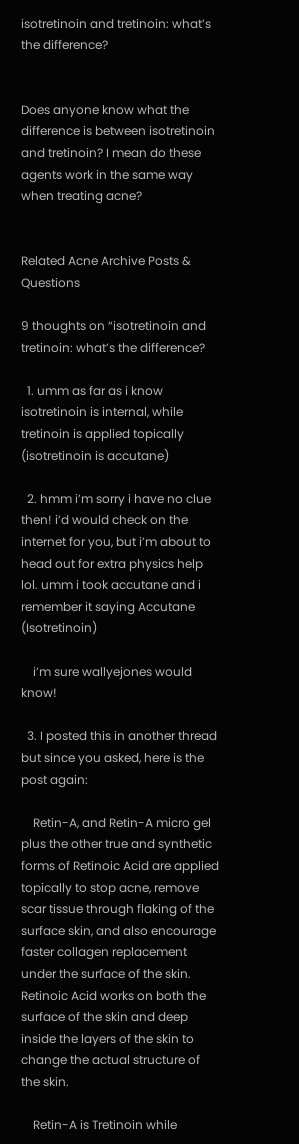isotretinoin and tretinoin: what’s the difference?


Does anyone know what the difference is between isotretinoin and tretinoin? I mean do these agents work in the same way when treating acne?


Related Acne Archive Posts & Questions

9 thoughts on “isotretinoin and tretinoin: what’s the difference?

  1. umm as far as i know isotretinoin is internal, while tretinoin is applied topically (isotretinoin is accutane)

  2. hmm i’m sorry i have no clue then! i’d would check on the internet for you, but i’m about to head out for extra physics help lol. umm i took accutane and i remember it saying Accutane (Isotretinoin)

    i’m sure wallyejones would know!

  3. I posted this in another thread but since you asked, here is the post again:

    Retin-A, and Retin-A micro gel plus the other true and synthetic forms of Retinoic Acid are applied topically to stop acne, remove scar tissue through flaking of the surface skin, and also encourage faster collagen replacement under the surface of the skin. Retinoic Acid works on both the surface of the skin and deep inside the layers of the skin to change the actual structure of the skin.

    Retin-A is Tretinoin while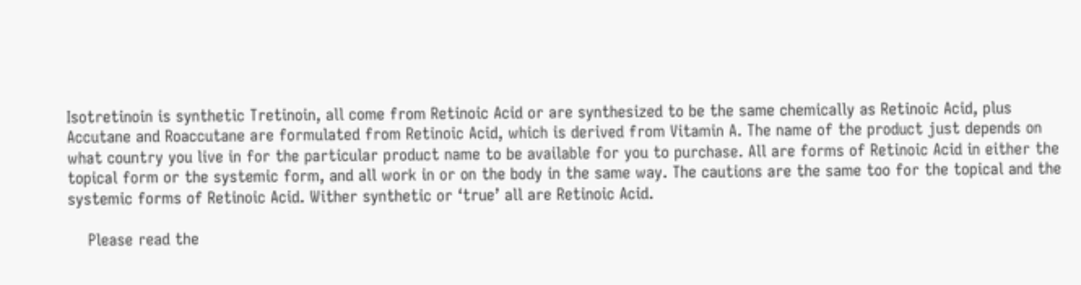Isotretinoin is synthetic Tretinoin, all come from Retinoic Acid or are synthesized to be the same chemically as Retinoic Acid, plus Accutane and Roaccutane are formulated from Retinoic Acid, which is derived from Vitamin A. The name of the product just depends on what country you live in for the particular product name to be available for you to purchase. All are forms of Retinoic Acid in either the topical form or the systemic form, and all work in or on the body in the same way. The cautions are the same too for the topical and the systemic forms of Retinoic Acid. Wither synthetic or ‘true’ all are Retinoic Acid.

    Please read the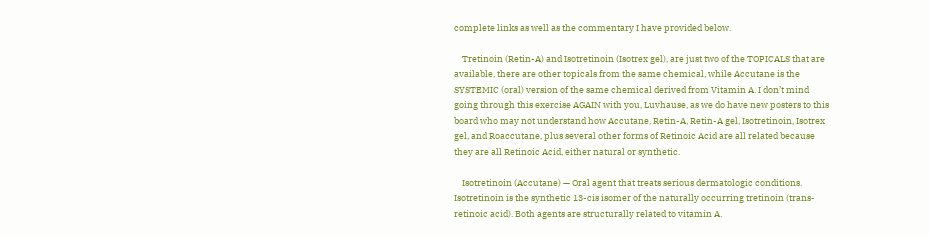complete links as well as the commentary I have provided below.

    Tretinoin (Retin-A) and Isotretinoin (Isotrex gel), are just two of the TOPICALS that are available, there are other topicals from the same chemical, while Accutane is the SYSTEMIC (oral) version of the same chemical derived from Vitamin A. I don’t mind going through this exercise AGAIN with you, Luvhause, as we do have new posters to this board who may not understand how Accutane, Retin-A, Retin-A gel, Isotretinoin, Isotrex gel, and Roaccutane, plus several other forms of Retinoic Acid are all related because they are all Retinoic Acid, either natural or synthetic.

    Isotretinoin (Accutane) — Oral agent that treats serious dermatologic conditions. Isotretinoin is the synthetic 13-cis isomer of the naturally occurring tretinoin (trans-retinoic acid). Both agents are structurally related to vitamin A.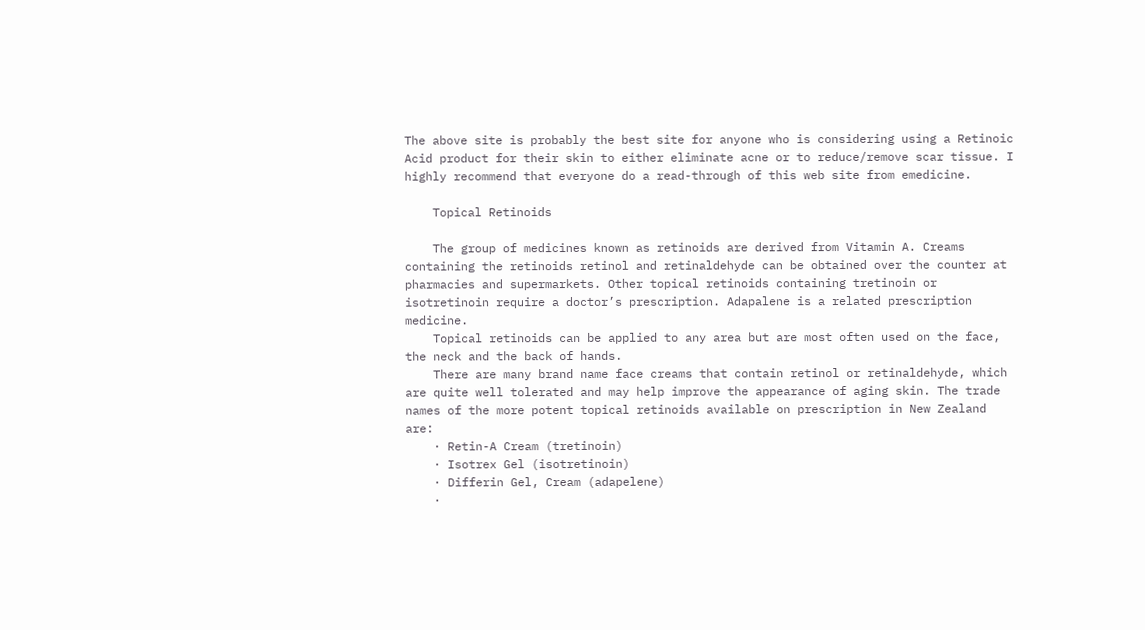The above site is probably the best site for anyone who is considering using a Retinoic Acid product for their skin to either eliminate acne or to reduce/remove scar tissue. I highly recommend that everyone do a read-through of this web site from emedicine.

    Topical Retinoids

    The group of medicines known as retinoids are derived from Vitamin A. Creams containing the retinoids retinol and retinaldehyde can be obtained over the counter at pharmacies and supermarkets. Other topical retinoids containing tretinoin or isotretinoin require a doctor’s prescription. Adapalene is a related prescription medicine.
    Topical retinoids can be applied to any area but are most often used on the face, the neck and the back of hands.
    There are many brand name face creams that contain retinol or retinaldehyde, which are quite well tolerated and may help improve the appearance of aging skin. The trade names of the more potent topical retinoids available on prescription in New Zealand are:
    · Retin-A Cream (tretinoin)
    · Isotrex Gel (isotretinoin)
    · Differin Gel, Cream (adapelene)
    ·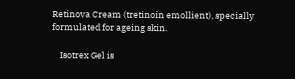Retinova Cream (tretinoin emollient), specially formulated for ageing skin.

    Isotrex Gel is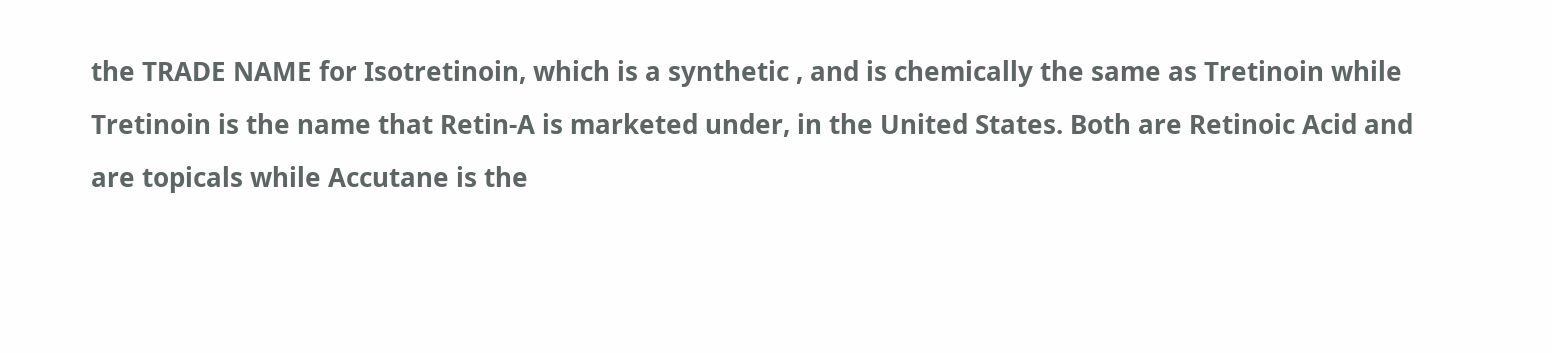the TRADE NAME for Isotretinoin, which is a synthetic , and is chemically the same as Tretinoin while Tretinoin is the name that Retin-A is marketed under, in the United States. Both are Retinoic Acid and are topicals while Accutane is the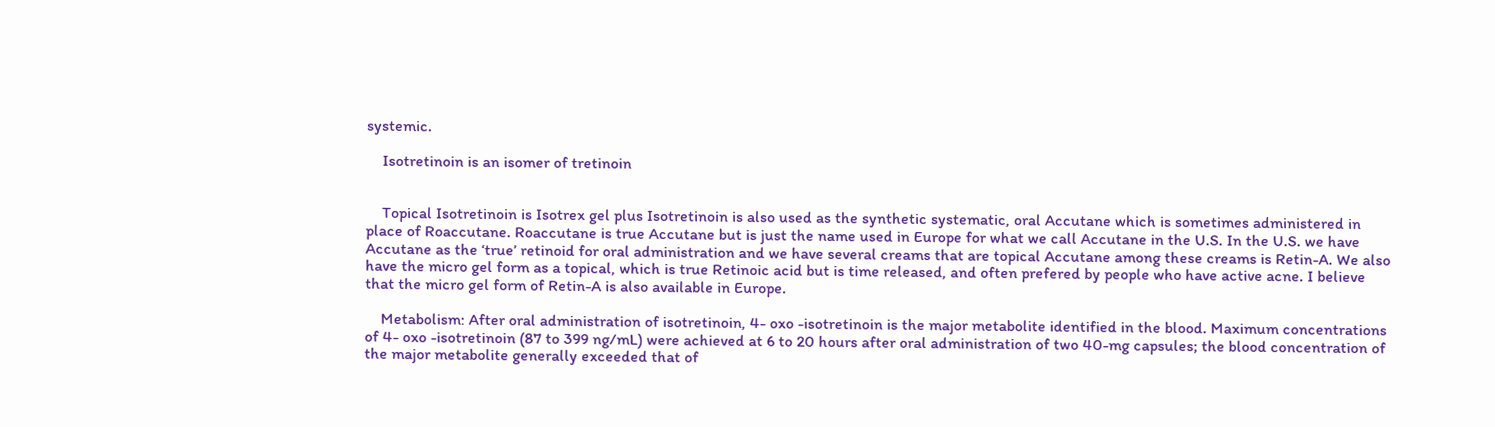systemic.

    Isotretinoin is an isomer of tretinoin


    Topical Isotretinoin is Isotrex gel plus Isotretinoin is also used as the synthetic systematic, oral Accutane which is sometimes administered in place of Roaccutane. Roaccutane is true Accutane but is just the name used in Europe for what we call Accutane in the U.S. In the U.S. we have Accutane as the ‘true’ retinoid for oral administration and we have several creams that are topical Accutane among these creams is Retin-A. We also have the micro gel form as a topical, which is true Retinoic acid but is time released, and often prefered by people who have active acne. I believe that the micro gel form of Retin-A is also available in Europe.

    Metabolism: After oral administration of isotretinoin, 4- oxo -isotretinoin is the major metabolite identified in the blood. Maximum concentrations of 4- oxo -isotretinoin (87 to 399 ng/mL) were achieved at 6 to 20 hours after oral administration of two 40-mg capsules; the blood concentration of the major metabolite generally exceeded that of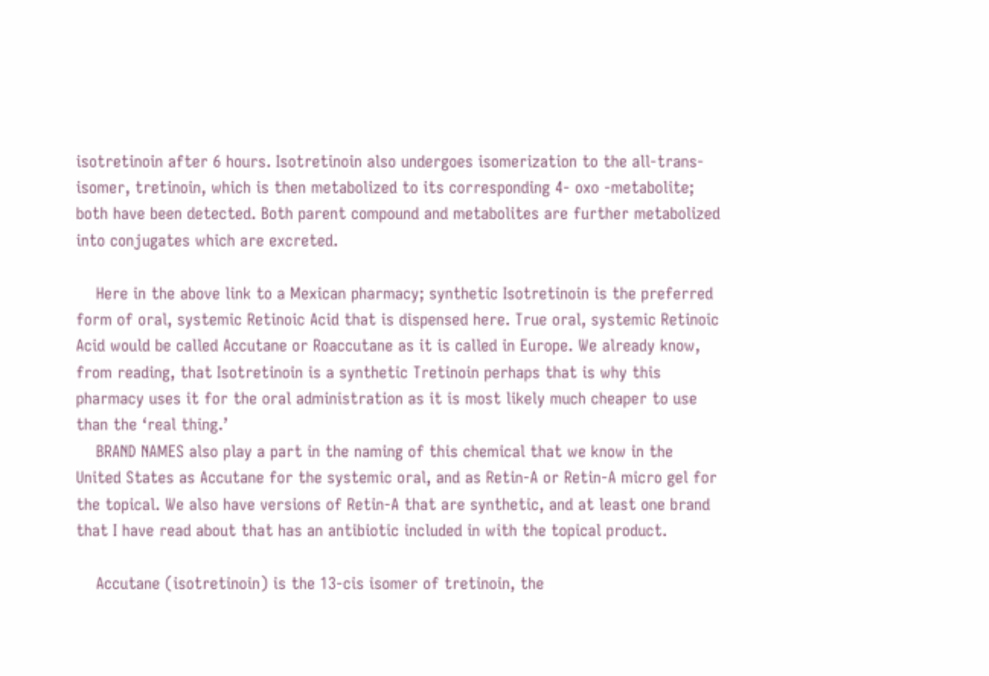isotretinoin after 6 hours. Isotretinoin also undergoes isomerization to the all-trans-isomer, tretinoin, which is then metabolized to its corresponding 4- oxo -metabolite; both have been detected. Both parent compound and metabolites are further metabolized into conjugates which are excreted.

    Here in the above link to a Mexican pharmacy; synthetic Isotretinoin is the preferred form of oral, systemic Retinoic Acid that is dispensed here. True oral, systemic Retinoic Acid would be called Accutane or Roaccutane as it is called in Europe. We already know, from reading, that Isotretinoin is a synthetic Tretinoin perhaps that is why this pharmacy uses it for the oral administration as it is most likely much cheaper to use than the ‘real thing.’
    BRAND NAMES also play a part in the naming of this chemical that we know in the United States as Accutane for the systemic oral, and as Retin-A or Retin-A micro gel for the topical. We also have versions of Retin-A that are synthetic, and at least one brand that I have read about that has an antibiotic included in with the topical product.

    Accutane (isotretinoin) is the 13-cis isomer of tretinoin, the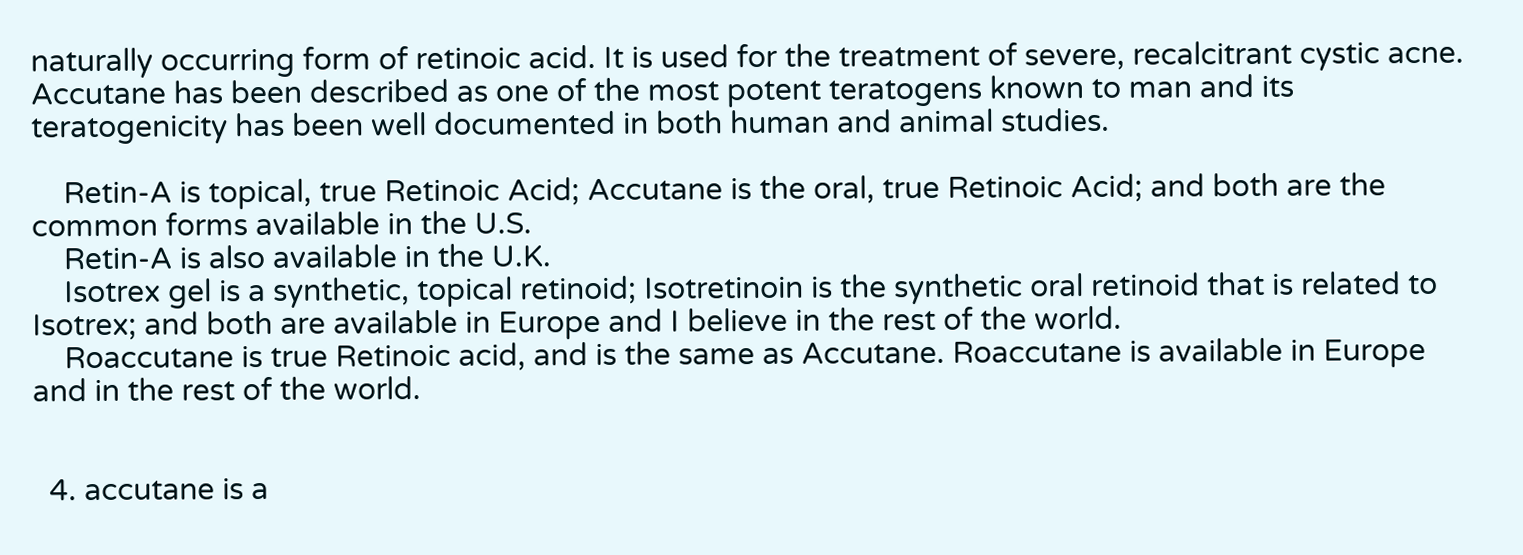naturally occurring form of retinoic acid. It is used for the treatment of severe, recalcitrant cystic acne. Accutane has been described as one of the most potent teratogens known to man and its teratogenicity has been well documented in both human and animal studies.

    Retin-A is topical, true Retinoic Acid; Accutane is the oral, true Retinoic Acid; and both are the common forms available in the U.S.
    Retin-A is also available in the U.K.
    Isotrex gel is a synthetic, topical retinoid; Isotretinoin is the synthetic oral retinoid that is related to Isotrex; and both are available in Europe and I believe in the rest of the world.
    Roaccutane is true Retinoic acid, and is the same as Accutane. Roaccutane is available in Europe and in the rest of the world.


  4. accutane is a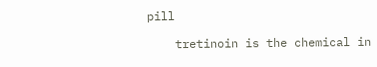pill

    tretinoin is the chemical in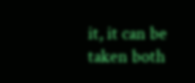it, it can be taken both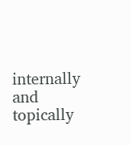internally and topically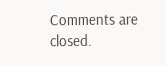Comments are closed.